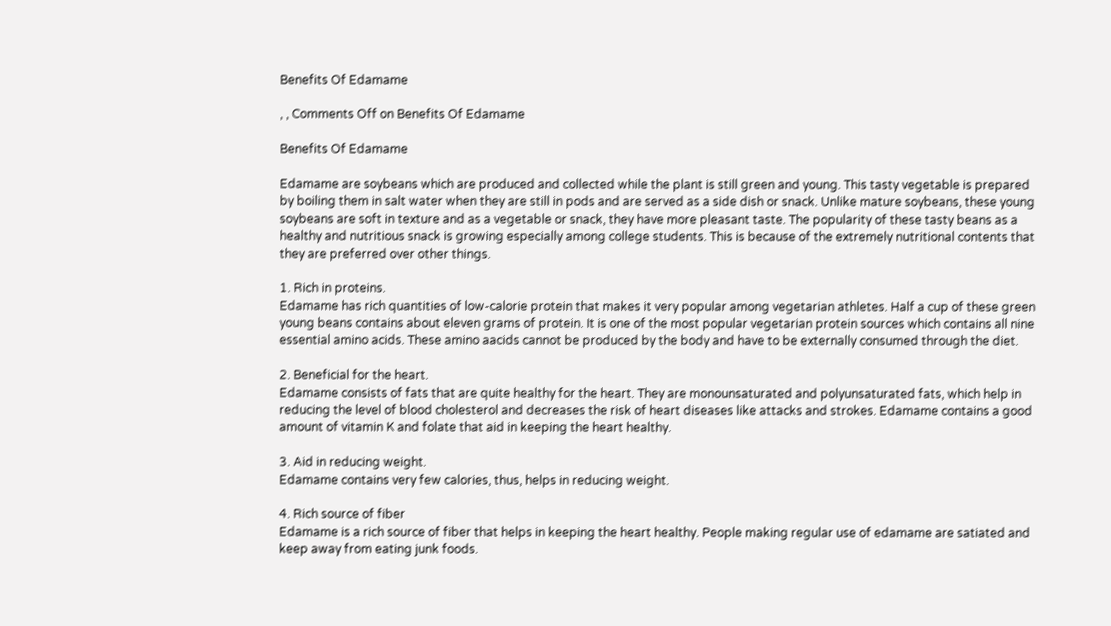Benefits Of Edamame

, , Comments Off on Benefits Of Edamame

Benefits Of Edamame

Edamame are soybeans which are produced and collected while the plant is still green and young. This tasty vegetable is prepared by boiling them in salt water when they are still in pods and are served as a side dish or snack. Unlike mature soybeans, these young soybeans are soft in texture and as a vegetable or snack, they have more pleasant taste. The popularity of these tasty beans as a healthy and nutritious snack is growing especially among college students. This is because of the extremely nutritional contents that they are preferred over other things.

1. Rich in proteins.
Edamame has rich quantities of low-calorie protein that makes it very popular among vegetarian athletes. Half a cup of these green young beans contains about eleven grams of protein. It is one of the most popular vegetarian protein sources which contains all nine essential amino acids. These amino aacids cannot be produced by the body and have to be externally consumed through the diet.

2. Beneficial for the heart.
Edamame consists of fats that are quite healthy for the heart. They are monounsaturated and polyunsaturated fats, which help in reducing the level of blood cholesterol and decreases the risk of heart diseases like attacks and strokes. Edamame contains a good amount of vitamin K and folate that aid in keeping the heart healthy.

3. Aid in reducing weight.
Edamame contains very few calories, thus, helps in reducing weight.

4. Rich source of fiber
Edamame is a rich source of fiber that helps in keeping the heart healthy. People making regular use of edamame are satiated and keep away from eating junk foods.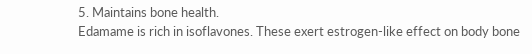5. Maintains bone health.
Edamame is rich in isoflavones. These exert estrogen-like effect on body bone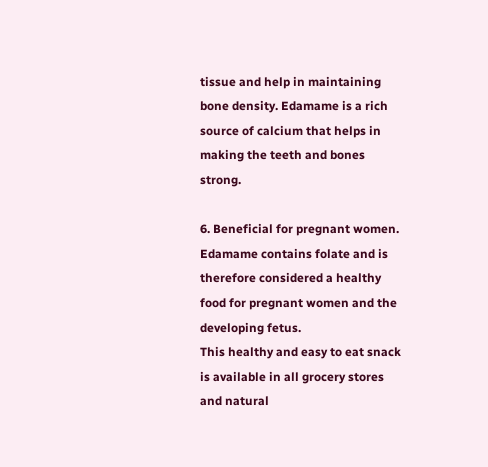tissue and help in maintaining bone density. Edamame is a rich source of calcium that helps in making the teeth and bones strong.

6. Beneficial for pregnant women.
Edamame contains folate and is therefore considered a healthy food for pregnant women and the developing fetus.
This healthy and easy to eat snack is available in all grocery stores and natural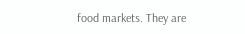food markets. They are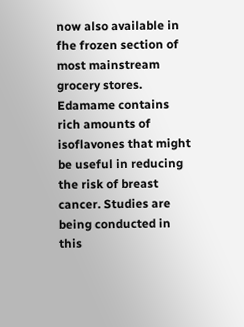now also available in fhe frozen section of most mainstream grocery stores. Edamame contains rich amounts of isoflavones that might be useful in reducing the risk of breast cancer. Studies are being conducted in this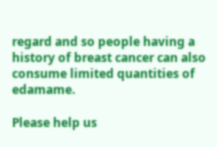regard and so people having a history of breast cancer can also consume limited quantities of edamame.

Please help us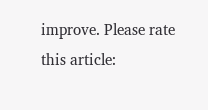improve. Please rate this article: